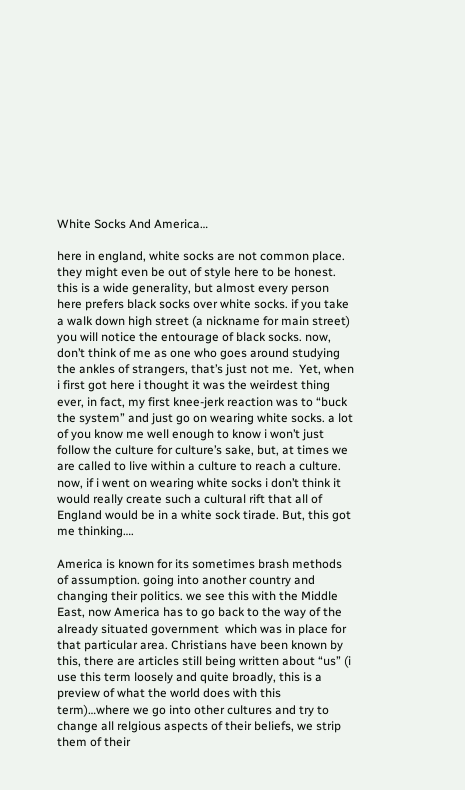White Socks And America…

here in england, white socks are not common place. they might even be out of style here to be honest. this is a wide generality, but almost every person here prefers black socks over white socks. if you take a walk down high street (a nickname for main street) you will notice the entourage of black socks. now, don’t think of me as one who goes around studying the ankles of strangers, that’s just not me.  Yet, when i first got here i thought it was the weirdest thing ever, in fact, my first knee-jerk reaction was to “buck the system” and just go on wearing white socks. a lot of you know me well enough to know i won’t just follow the culture for culture’s sake, but, at times we are called to live within a culture to reach a culture. now, if i went on wearing white socks i don’t think it would really create such a cultural rift that all of England would be in a white sock tirade. But, this got me thinking….

America is known for its sometimes brash methods of assumption. going into another country and changing their politics. we see this with the Middle East, now America has to go back to the way of the already situated government  which was in place for that particular area. Christians have been known by this, there are articles still being written about “us” (i use this term loosely and quite broadly, this is a preview of what the world does with this term)…where we go into other cultures and try to change all relgious aspects of their beliefs, we strip them of their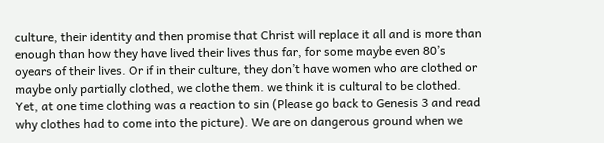culture, their identity and then promise that Christ will replace it all and is more than enough than how they have lived their lives thus far, for some maybe even 80’s oyears of their lives. Or if in their culture, they don’t have women who are clothed or maybe only partially clothed, we clothe them. we think it is cultural to be clothed. Yet, at one time clothing was a reaction to sin (Please go back to Genesis 3 and read why clothes had to come into the picture). We are on dangerous ground when we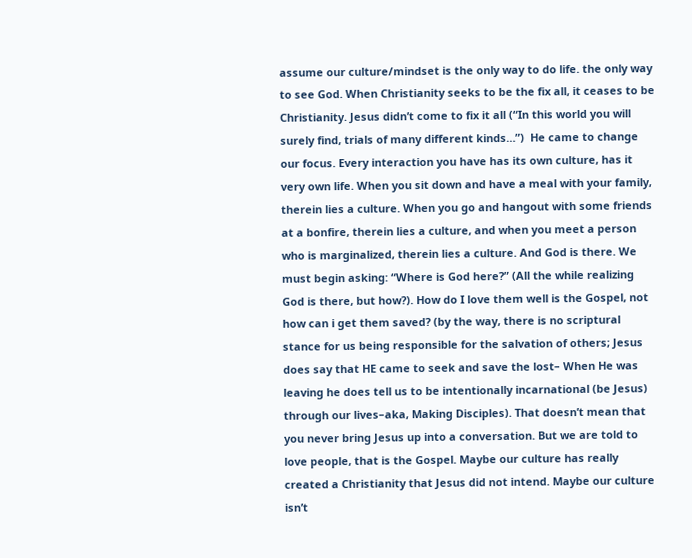assume our culture/mindset is the only way to do life. the only way to see God. When Christianity seeks to be the fix all, it ceases to be Christianity. Jesus didn’t come to fix it all (“In this world you will surely find, trials of many different kinds…”)  He came to change our focus. Every interaction you have has its own culture, has it very own life. When you sit down and have a meal with your family, therein lies a culture. When you go and hangout with some friends at a bonfire, therein lies a culture, and when you meet a person who is marginalized, therein lies a culture. And God is there. We must begin asking: “Where is God here?” (All the while realizing God is there, but how?). How do I love them well is the Gospel, not how can i get them saved? (by the way, there is no scriptural stance for us being responsible for the salvation of others; Jesus does say that HE came to seek and save the lost– When He was leaving he does tell us to be intentionally incarnational (be Jesus) through our lives–aka, Making Disciples). That doesn’t mean that you never bring Jesus up into a conversation. But we are told to love people, that is the Gospel. Maybe our culture has really created a Christianity that Jesus did not intend. Maybe our culture isn’t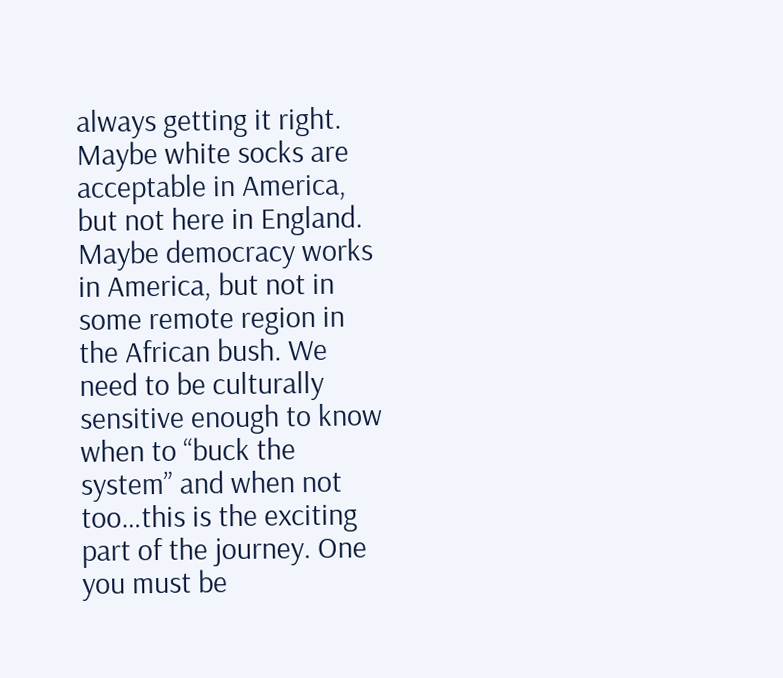always getting it right. Maybe white socks are acceptable in America, but not here in England. Maybe democracy works in America, but not in some remote region in the African bush. We need to be culturally sensitive enough to know when to “buck the system” and when not too…this is the exciting part of the journey. One you must be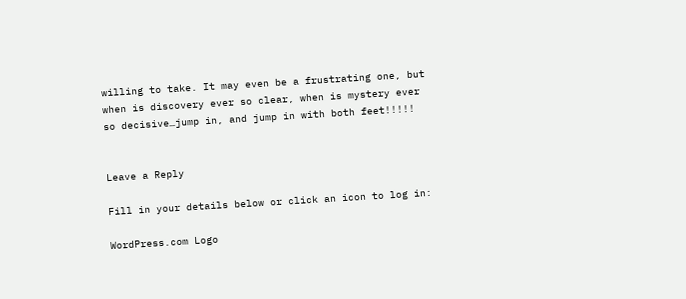willing to take. It may even be a frustrating one, but when is discovery ever so clear, when is mystery ever so decisive…jump in, and jump in with both feet!!!!!


Leave a Reply

Fill in your details below or click an icon to log in:

WordPress.com Logo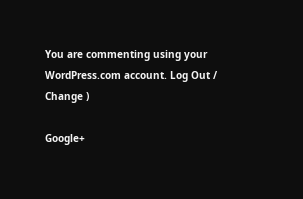You are commenting using your WordPress.com account. Log Out /  Change )

Google+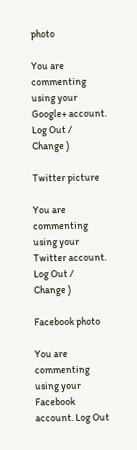photo

You are commenting using your Google+ account. Log Out /  Change )

Twitter picture

You are commenting using your Twitter account. Log Out /  Change )

Facebook photo

You are commenting using your Facebook account. Log Out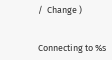/  Change )


Connecting to %s